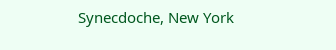Synecdoche, New York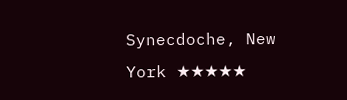Synecdoche, New York ★★★★★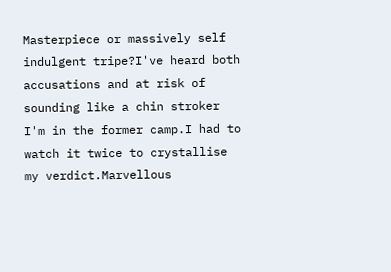Masterpiece or massively self indulgent tripe?I've heard both accusations and at risk of sounding like a chin stroker I'm in the former camp.I had to watch it twice to crystallise my verdict.Marvellous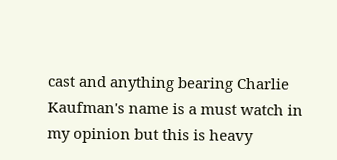cast and anything bearing Charlie Kaufman's name is a must watch in my opinion but this is heavy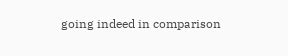going indeed in comparison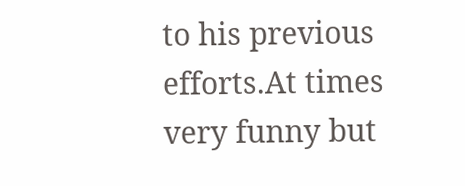to his previous efforts.At times very funny but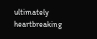ultimately heartbreaking